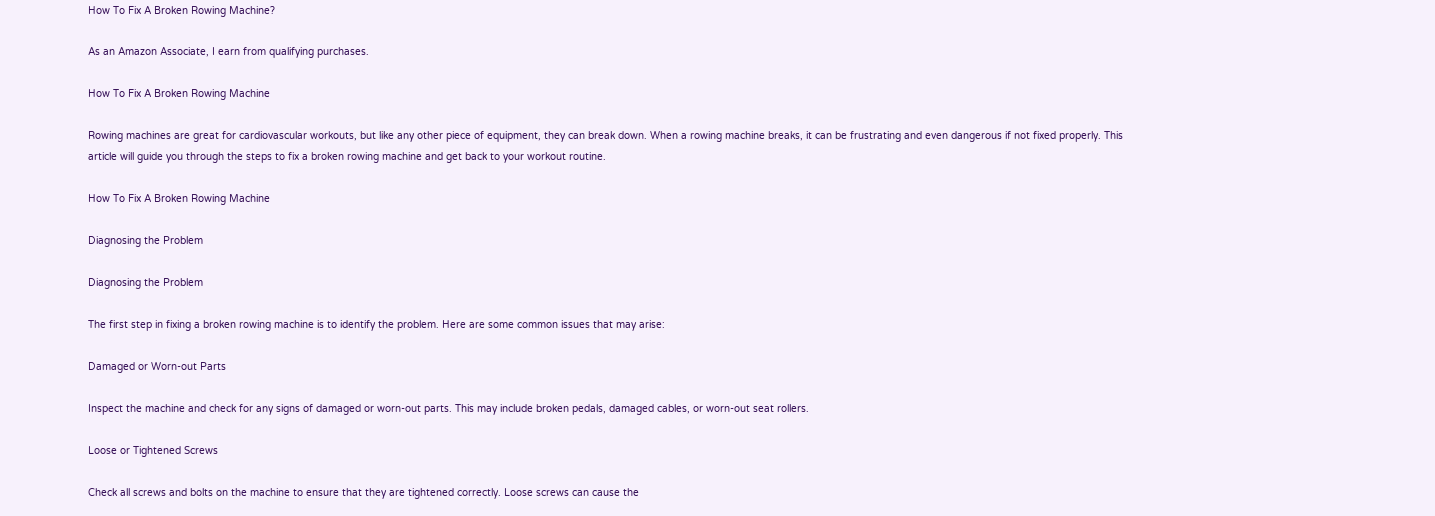How To Fix A Broken Rowing Machine?

As an Amazon Associate, I earn from qualifying purchases.

How To Fix A Broken Rowing Machine

Rowing machines are great for cardiovascular workouts, but like any other piece of equipment, they can break down. When a rowing machine breaks, it can be frustrating and even dangerous if not fixed properly. This article will guide you through the steps to fix a broken rowing machine and get back to your workout routine.

How To Fix A Broken Rowing Machine

Diagnosing the Problem

Diagnosing the Problem

The first step in fixing a broken rowing machine is to identify the problem. Here are some common issues that may arise:

Damaged or Worn-out Parts

Inspect the machine and check for any signs of damaged or worn-out parts. This may include broken pedals, damaged cables, or worn-out seat rollers.

Loose or Tightened Screws

Check all screws and bolts on the machine to ensure that they are tightened correctly. Loose screws can cause the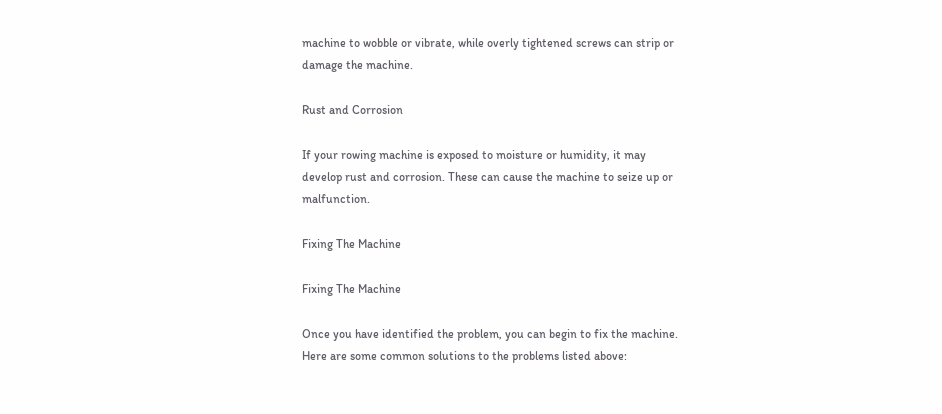machine to wobble or vibrate, while overly tightened screws can strip or damage the machine.

Rust and Corrosion

If your rowing machine is exposed to moisture or humidity, it may develop rust and corrosion. These can cause the machine to seize up or malfunction.

Fixing The Machine

Fixing The Machine

Once you have identified the problem, you can begin to fix the machine. Here are some common solutions to the problems listed above: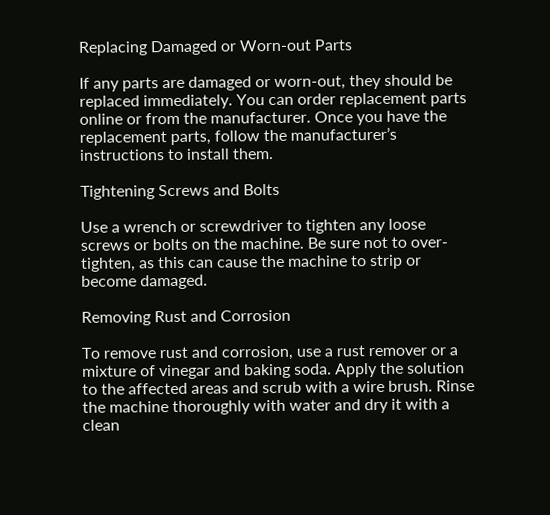Replacing Damaged or Worn-out Parts

If any parts are damaged or worn-out, they should be replaced immediately. You can order replacement parts online or from the manufacturer. Once you have the replacement parts, follow the manufacturer’s instructions to install them.

Tightening Screws and Bolts

Use a wrench or screwdriver to tighten any loose screws or bolts on the machine. Be sure not to over-tighten, as this can cause the machine to strip or become damaged.

Removing Rust and Corrosion

To remove rust and corrosion, use a rust remover or a mixture of vinegar and baking soda. Apply the solution to the affected areas and scrub with a wire brush. Rinse the machine thoroughly with water and dry it with a clean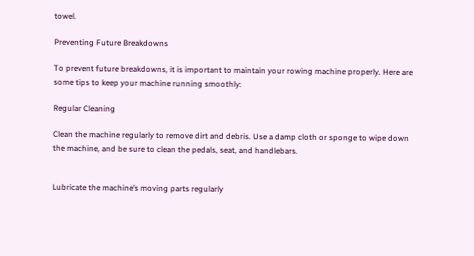towel.

Preventing Future Breakdowns

To prevent future breakdowns, it is important to maintain your rowing machine properly. Here are some tips to keep your machine running smoothly:

Regular Cleaning

Clean the machine regularly to remove dirt and debris. Use a damp cloth or sponge to wipe down the machine, and be sure to clean the pedals, seat, and handlebars.


Lubricate the machine’s moving parts regularly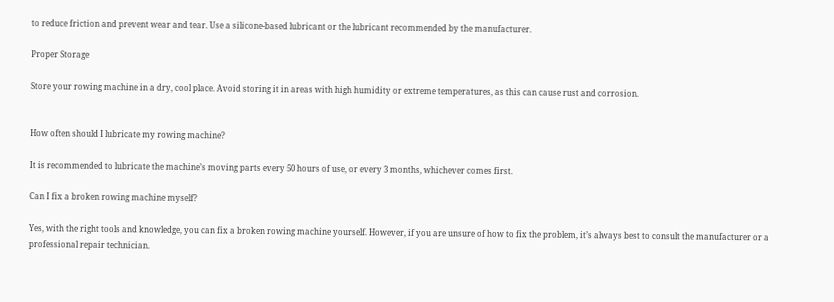to reduce friction and prevent wear and tear. Use a silicone-based lubricant or the lubricant recommended by the manufacturer.

Proper Storage

Store your rowing machine in a dry, cool place. Avoid storing it in areas with high humidity or extreme temperatures, as this can cause rust and corrosion.


How often should I lubricate my rowing machine?

It is recommended to lubricate the machine’s moving parts every 50 hours of use, or every 3 months, whichever comes first.

Can I fix a broken rowing machine myself?

Yes, with the right tools and knowledge, you can fix a broken rowing machine yourself. However, if you are unsure of how to fix the problem, it’s always best to consult the manufacturer or a professional repair technician.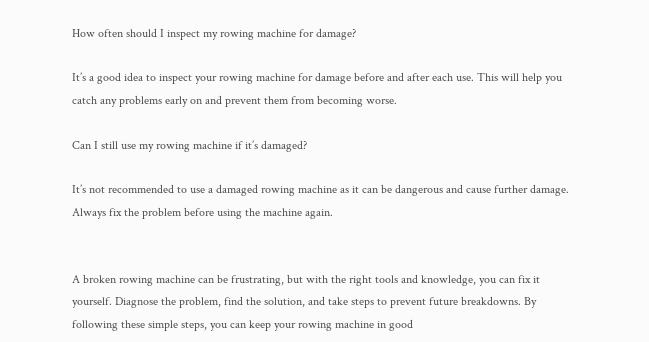How often should I inspect my rowing machine for damage?

It’s a good idea to inspect your rowing machine for damage before and after each use. This will help you catch any problems early on and prevent them from becoming worse.

Can I still use my rowing machine if it’s damaged?

It’s not recommended to use a damaged rowing machine as it can be dangerous and cause further damage. Always fix the problem before using the machine again.


A broken rowing machine can be frustrating, but with the right tools and knowledge, you can fix it yourself. Diagnose the problem, find the solution, and take steps to prevent future breakdowns. By following these simple steps, you can keep your rowing machine in good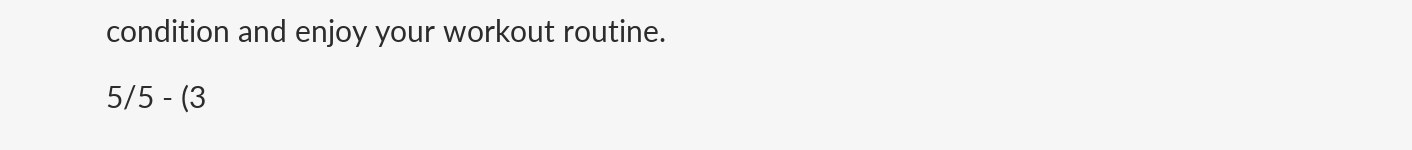condition and enjoy your workout routine.

5/5 - (3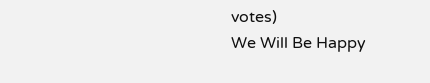votes)
We Will Be Happy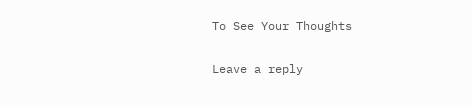To See Your Thoughts

Leave a reply